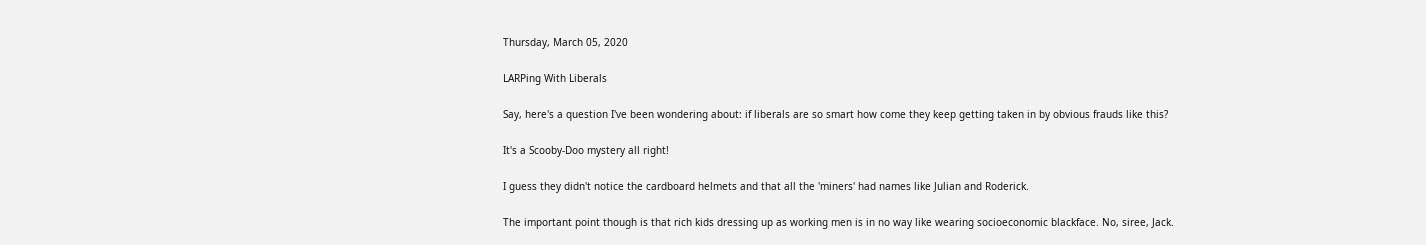Thursday, March 05, 2020

LARPing With Liberals

Say, here's a question I've been wondering about: if liberals are so smart how come they keep getting taken in by obvious frauds like this?

It's a Scooby-Doo mystery all right!

I guess they didn't notice the cardboard helmets and that all the 'miners' had names like Julian and Roderick.

The important point though is that rich kids dressing up as working men is in no way like wearing socioeconomic blackface. No, siree, Jack.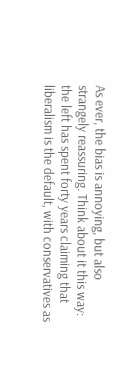As ever, the bias is annoying, but also strangely reassuring. Think about it this way: the left has spent forty years claiming that liberalism is the default, with conservatives as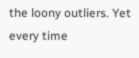the loony outliers. Yet every time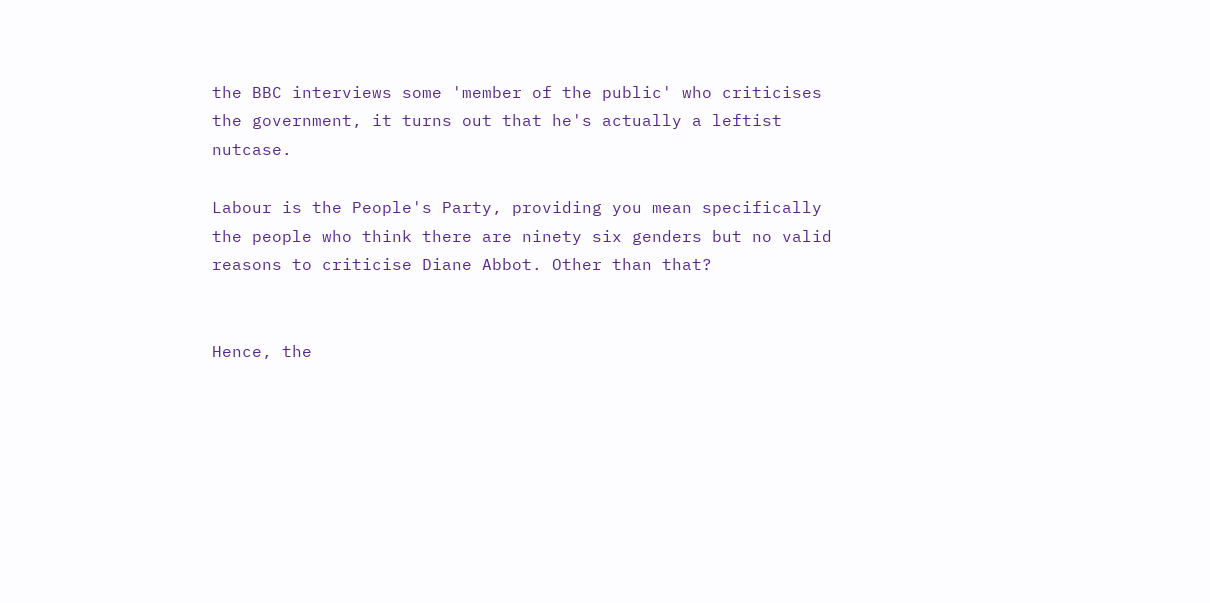the BBC interviews some 'member of the public' who criticises the government, it turns out that he's actually a leftist nutcase.

Labour is the People's Party, providing you mean specifically the people who think there are ninety six genders but no valid reasons to criticise Diane Abbot. Other than that?


Hence, the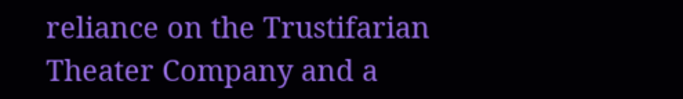reliance on the Trustifarian Theater Company and a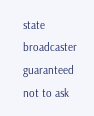state broadcaster guaranteed not to ask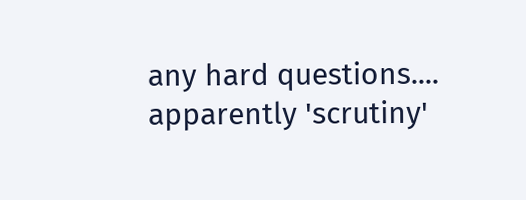any hard questions.... apparently 'scrutiny'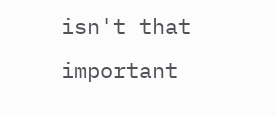isn't that important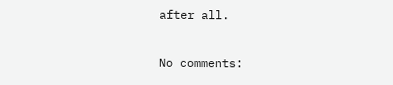after all.

No comments: